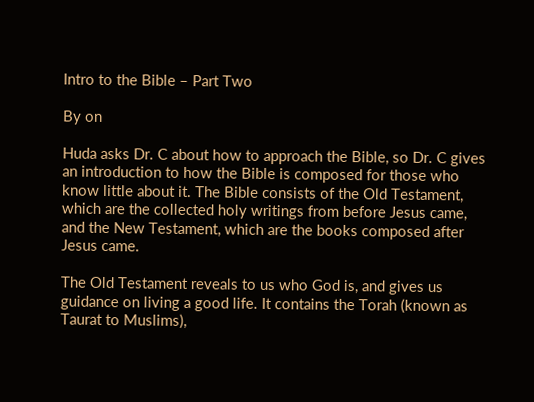Intro to the Bible – Part Two

By on

Huda asks Dr. C about how to approach the Bible, so Dr. C gives an introduction to how the Bible is composed for those who know little about it. The Bible consists of the Old Testament, which are the collected holy writings from before Jesus came, and the New Testament, which are the books composed after Jesus came.

The Old Testament reveals to us who God is, and gives us guidance on living a good life. It contains the Torah (known as Taurat to Muslims),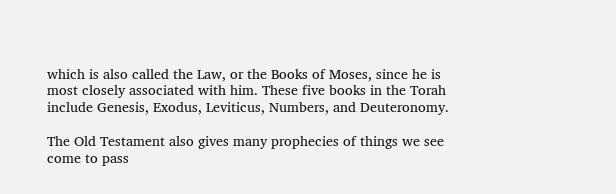which is also called the Law, or the Books of Moses, since he is most closely associated with him. These five books in the Torah include Genesis, Exodus, Leviticus, Numbers, and Deuteronomy.

The Old Testament also gives many prophecies of things we see come to pass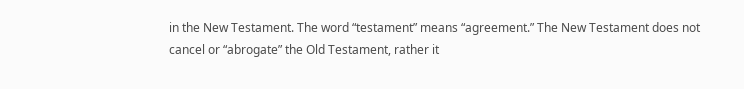in the New Testament. The word “testament” means “agreement.” The New Testament does not cancel or “abrogate” the Old Testament, rather it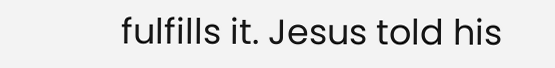fulfills it. Jesus told his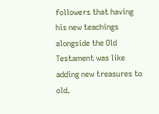followers that having his new teachings alongside the Old Testament was like adding new treasures to old.